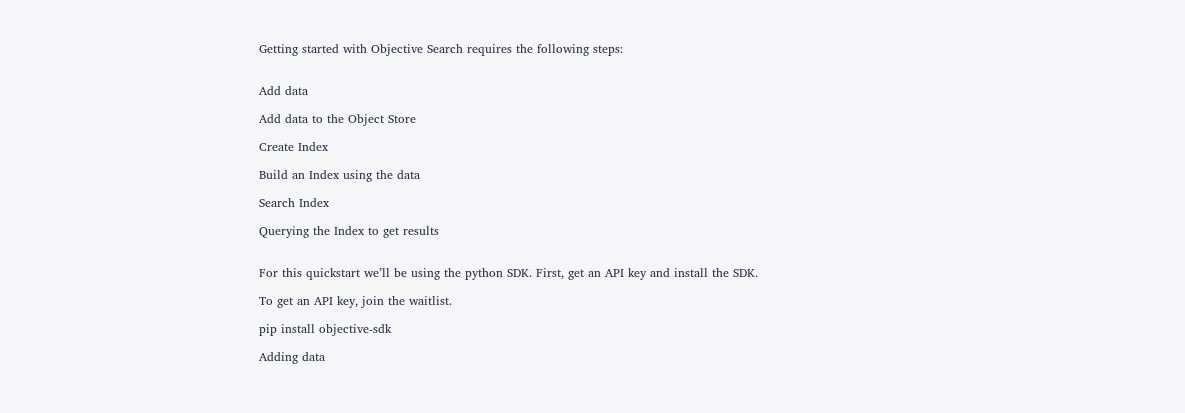Getting started with Objective Search requires the following steps:


Add data

Add data to the Object Store

Create Index

Build an Index using the data

Search Index

Querying the Index to get results


For this quickstart we’ll be using the python SDK. First, get an API key and install the SDK.

To get an API key, join the waitlist.

pip install objective-sdk

Adding data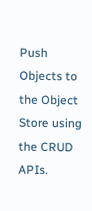Push Objects to the Object Store using the CRUD APIs.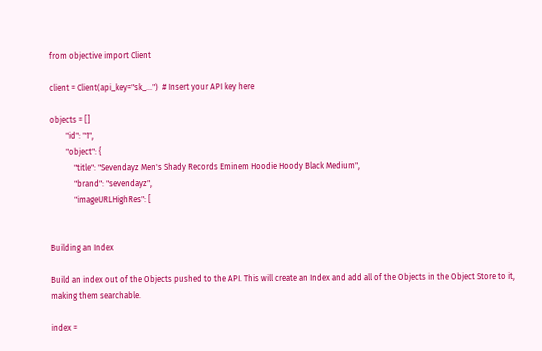from objective import Client

client = Client(api_key="sk_...")  # Insert your API key here

objects = []
        "id": "1",
        "object": {
            "title": "Sevendayz Men's Shady Records Eminem Hoodie Hoody Black Medium",
            "brand": "sevendayz",
            "imageURLHighRes": [


Building an Index

Build an index out of the Objects pushed to the API. This will create an Index and add all of the Objects in the Object Store to it, making them searchable.

index =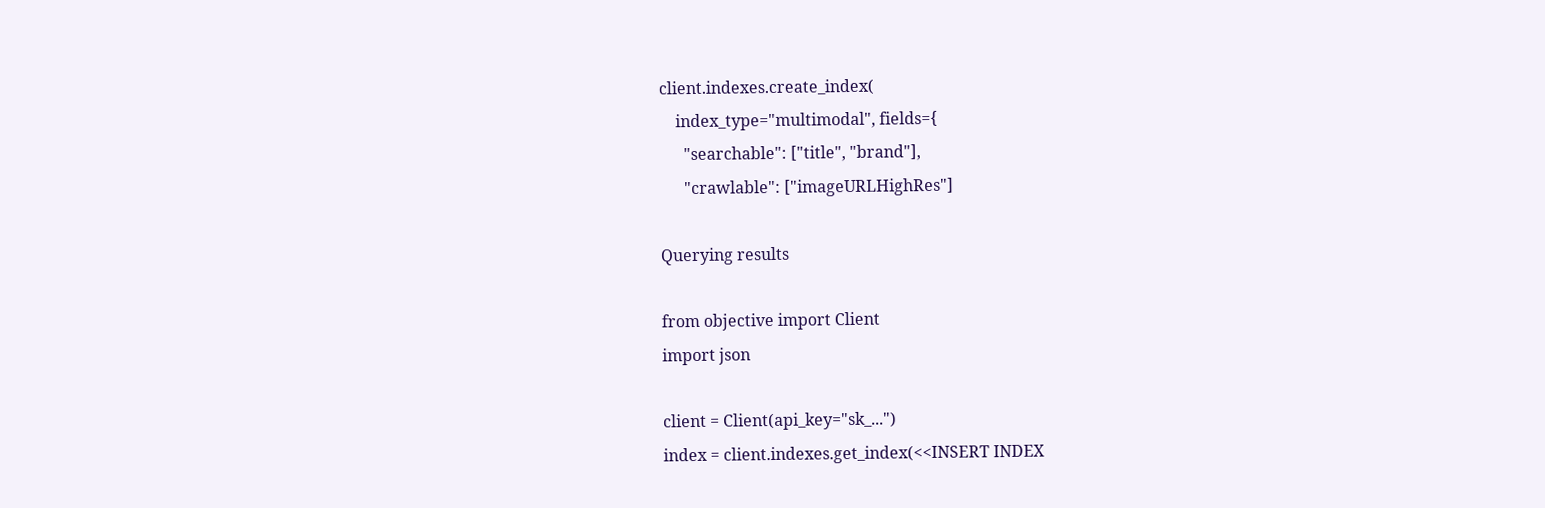client.indexes.create_index(
    index_type="multimodal", fields={
      "searchable": ["title", "brand"],
      "crawlable": ["imageURLHighRes"]

Querying results

from objective import Client
import json

client = Client(api_key="sk_...")
index = client.indexes.get_index(<<INSERT INDEX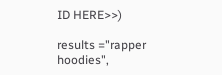ID HERE>>)

results ="rapper hoodies",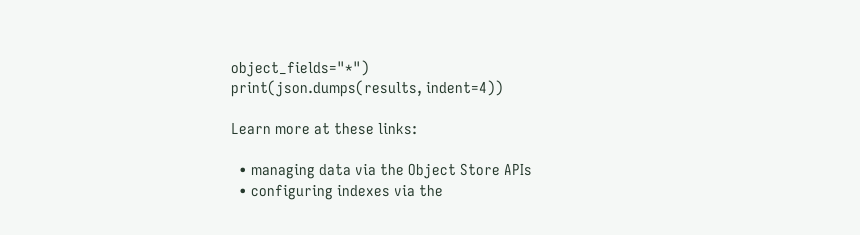object_fields="*")
print(json.dumps(results, indent=4))

Learn more at these links:

  • managing data via the Object Store APIs
  • configuring indexes via the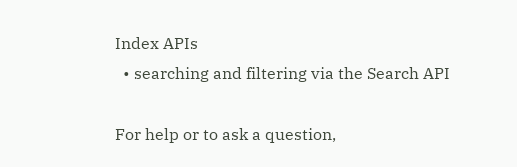Index APIs
  • searching and filtering via the Search API

For help or to ask a question,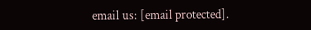email us: [email protected].